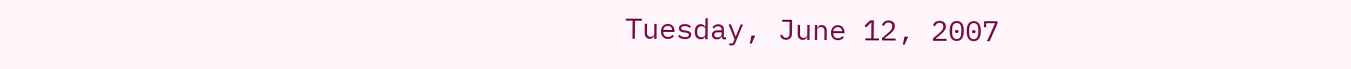Tuesday, June 12, 2007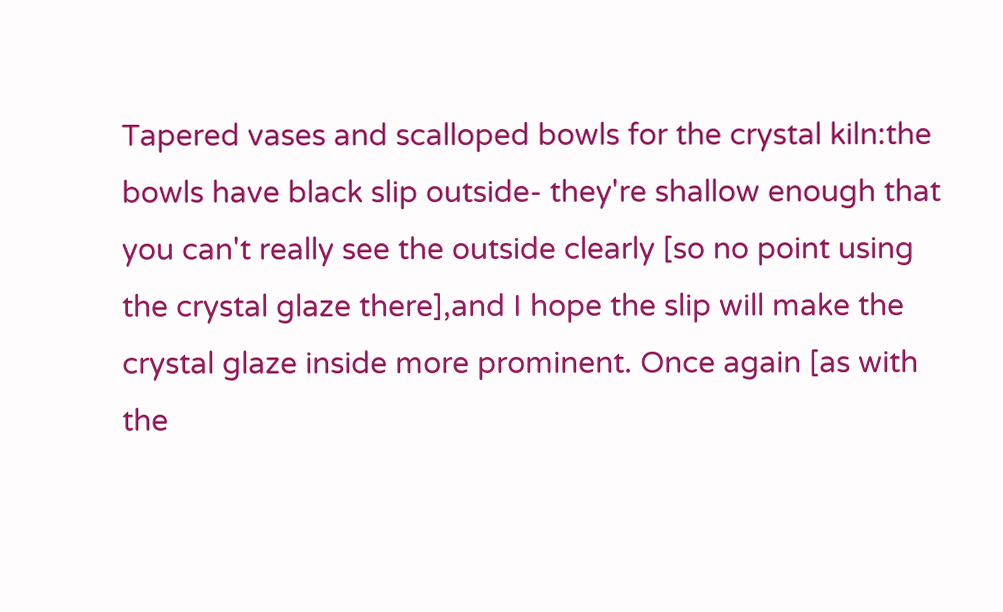Tapered vases and scalloped bowls for the crystal kiln:the bowls have black slip outside- they're shallow enough that you can't really see the outside clearly [so no point using the crystal glaze there],and I hope the slip will make the crystal glaze inside more prominent. Once again [as with the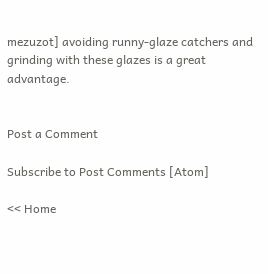mezuzot] avoiding runny-glaze catchers and grinding with these glazes is a great advantage.


Post a Comment

Subscribe to Post Comments [Atom]

<< Home